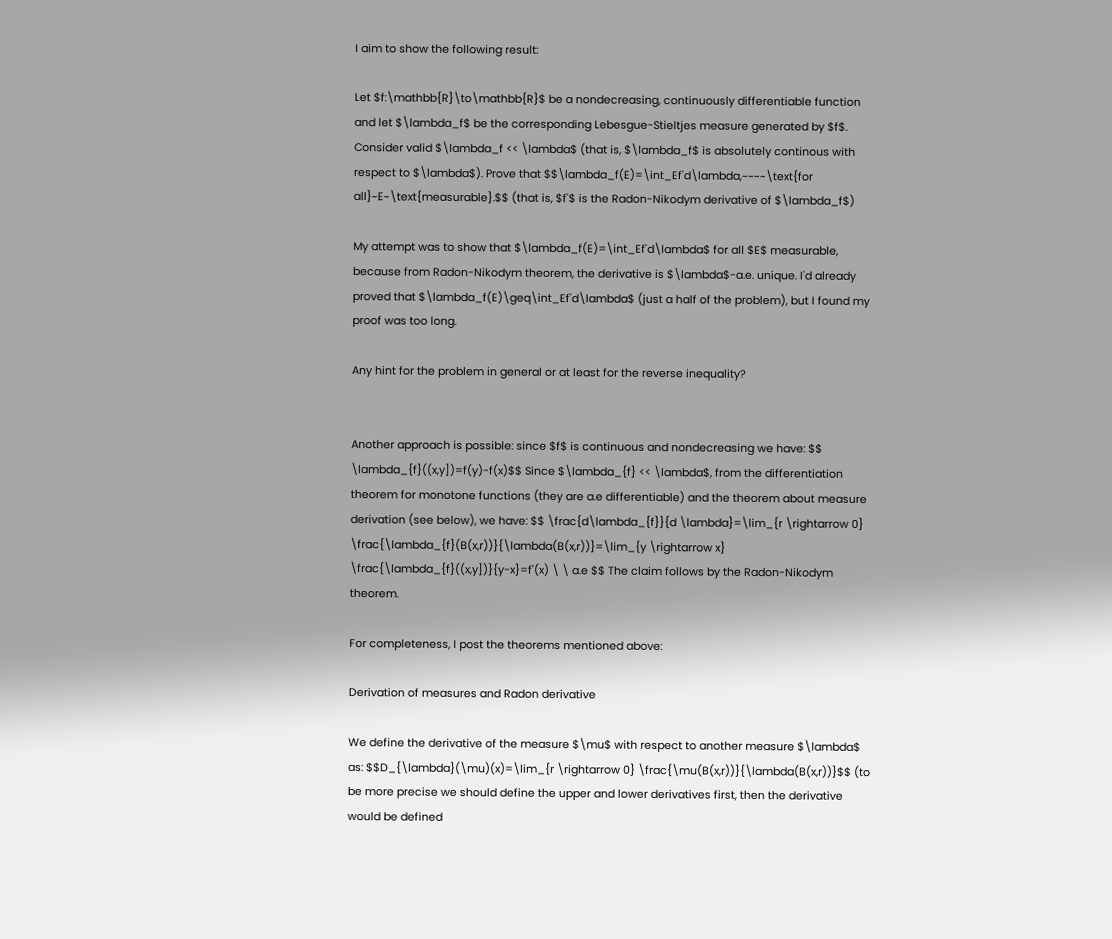I aim to show the following result:

Let $f:\mathbb{R}\to\mathbb{R}$ be a nondecreasing, continuously differentiable function and let $\lambda_f$ be the corresponding Lebesgue-Stieltjes measure generated by $f$. Consider valid $\lambda_f << \lambda$ (that is, $\lambda_f$ is absolutely continous with respect to $\lambda$). Prove that $$\lambda_f(E)=\int_Ef'd\lambda,~~~~\text{for all}~E~\text{measurable}.$$ (that is, $f'$ is the Radon-Nikodym derivative of $\lambda_f$)

My attempt was to show that $\lambda_f(E)=\int_Ef'd\lambda$ for all $E$ measurable, because from Radon-Nikodym theorem, the derivative is $\lambda$-a.e. unique. I'd already proved that $\lambda_f(E)\geq\int_Ef'd\lambda$ (just a half of the problem), but I found my proof was too long.

Any hint for the problem in general or at least for the reverse inequality?


Another approach is possible: since $f$ is continuous and nondecreasing we have: $$ \lambda_{f}((x,y])=f(y)-f(x)$$ Since $\lambda_{f} << \lambda$, from the differentiation theorem for monotone functions (they are a.e differentiable) and the theorem about measure derivation (see below), we have: $$ \frac{d\lambda_{f}}{d \lambda}=\lim_{r \rightarrow 0} \frac{\lambda_{f}(B(x,r))}{\lambda(B(x,r))}=\lim_{y \rightarrow x} \frac{\lambda_{f}((x,y])}{y-x}=f'(x) \ \ a.e $$ The claim follows by the Radon-Nikodym theorem.

For completeness, I post the theorems mentioned above:

Derivation of measures and Radon derivative

We define the derivative of the measure $\mu$ with respect to another measure $\lambda$ as: $$D_{\lambda}(\mu)(x)=\lim_{r \rightarrow 0} \frac{\mu(B(x,r))}{\lambda(B(x,r))}$$ (to be more precise we should define the upper and lower derivatives first, then the derivative would be defined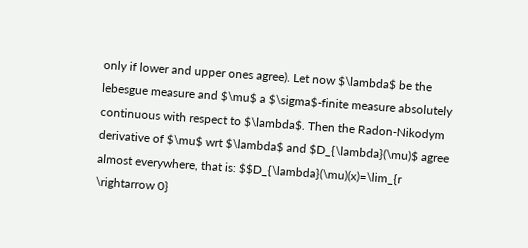only if lower and upper ones agree). Let now $\lambda$ be the lebesgue measure and $\mu$ a $\sigma$-finite measure absolutely continuous with respect to $\lambda$. Then the Radon-Nikodym derivative of $\mu$ wrt $\lambda$ and $D_{\lambda}(\mu)$ agree almost everywhere, that is: $$D_{\lambda}(\mu)(x)=\lim_{r \rightarrow 0}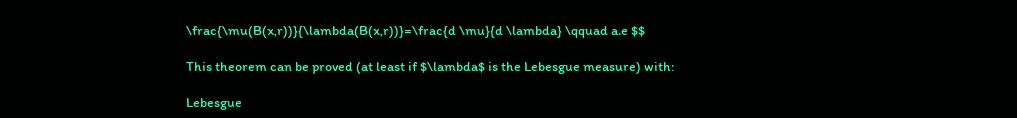\frac{\mu(B(x,r))}{\lambda(B(x,r))}=\frac{d \mu}{d \lambda} \qquad a.e $$

This theorem can be proved (at least if $\lambda$ is the Lebesgue measure) with:

Lebesgue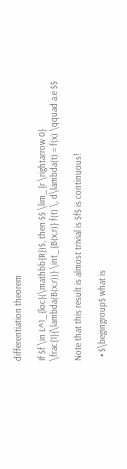differentiation theorem

If $f \in L^1_{loc}(\mathbb{R})$, then $$ \lim_{r \rightarrow 0} \frac{1}{\lambda(B(x,r))} \int_{B(x,r)} f(t) \, d\lambda(t) = f(x) \qquad a.e $$

Note that this result is almost trivial is $f$ is continuous!

  • $\begingroup$ what is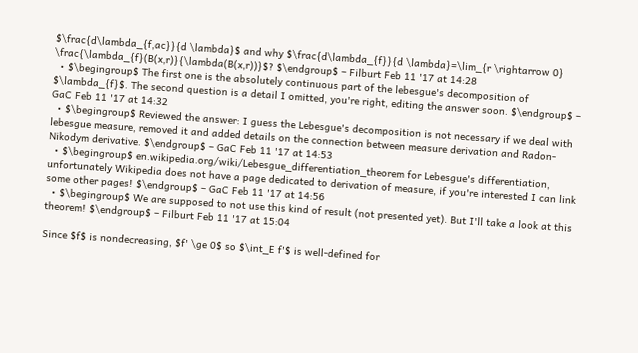$\frac{d\lambda_{f,ac}}{d \lambda}$ and why $\frac{d\lambda_{f}}{d \lambda}=\lim_{r \rightarrow 0} \frac{\lambda_{f}(B(x,r)}{\lambda(B(x,r))}$? $\endgroup$ – Filburt Feb 11 '17 at 14:28
  • $\begingroup$ The first one is the absolutely continuous part of the lebesgue's decomposition of $\lambda_{f}$. The second question is a detail I omitted, you're right, editing the answer soon. $\endgroup$ – GaC Feb 11 '17 at 14:32
  • $\begingroup$ Reviewed the answer: I guess the Lebesgue's decomposition is not necessary if we deal with lebesgue measure, removed it and added details on the connection between measure derivation and Radon-Nikodym derivative. $\endgroup$ – GaC Feb 11 '17 at 14:53
  • $\begingroup$ en.wikipedia.org/wiki/Lebesgue_differentiation_theorem for Lebesgue's differentiation, unfortunately Wikipedia does not have a page dedicated to derivation of measure, if you're interested I can link some other pages! $\endgroup$ – GaC Feb 11 '17 at 14:56
  • $\begingroup$ We are supposed to not use this kind of result (not presented yet). But I'll take a look at this theorem! $\endgroup$ – Filburt Feb 11 '17 at 15:04

Since $f$ is nondecreasing, $f' \ge 0$ so $\int_E f'$ is well-defined for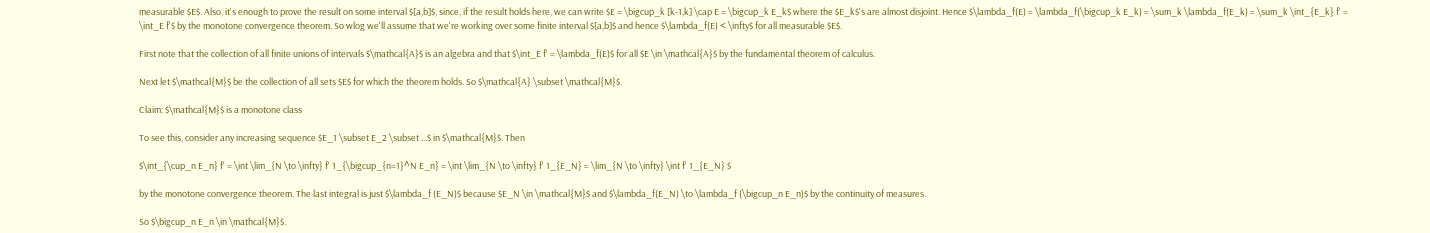measurable $E$. Also, it's enough to prove the result on some interval $[a,b]$, since, if the result holds here, we can write $E = \bigcup_k [k-1,k] \cap E = \bigcup_k E_k$ where the $E_k$'s are almost disjoint. Hence $\lambda_f(E) = \lambda_f(\bigcup_k E_k) = \sum_k \lambda_f(E_k) = \sum_k \int_{E_k} f' = \int_E f'$ by the monotone convergence theorem. So wlog we'll assume that we're working over some finite interval $[a,b]$ and hence $\lambda_f(E) < \infty$ for all measurable $E$.

First note that the collection of all finite unions of intervals $\mathcal{A}$ is an algebra and that $\int_E f' = \lambda_f(E)$ for all $E \in \mathcal{A}$ by the fundamental theorem of calculus.

Next let $\mathcal{M}$ be the collection of all sets $E$ for which the theorem holds. So $\mathcal{A} \subset \mathcal{M}$.

Claim: $\mathcal{M}$ is a monotone class

To see this, consider any increasing sequence $E_1 \subset E_2 \subset ...$ in $\mathcal{M}$. Then

$\int_{\cup_n E_n} f' = \int \lim_{N \to \infty} f' 1_{\bigcup_{n=1}^N E_n} = \int \lim_{N \to \infty} f' 1_{E_N} = \lim_{N \to \infty} \int f' 1_{E_N} $

by the monotone convergence theorem. The last integral is just $\lambda_f (E_N)$ because $E_N \in \mathcal{M}$ and $\lambda_f(E_N) \to \lambda_f (\bigcup_n E_n)$ by the continuity of measures.

So $\bigcup_n E_n \in \mathcal{M}$.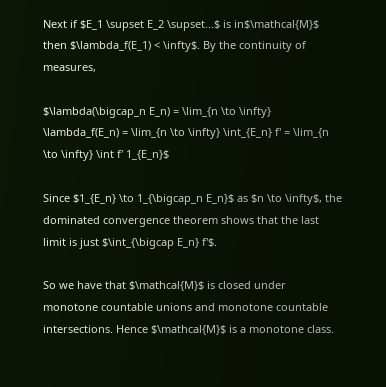Next if $E_1 \supset E_2 \supset...$ is in$\mathcal{M}$ then $\lambda_f(E_1) < \infty$. By the continuity of measures,

$\lambda(\bigcap_n E_n) = \lim_{n \to \infty} \lambda_f(E_n) = \lim_{n \to \infty} \int_{E_n} f' = \lim_{n \to \infty} \int f' 1_{E_n}$

Since $1_{E_n} \to 1_{\bigcap_n E_n}$ as $n \to \infty$, the dominated convergence theorem shows that the last limit is just $\int_{\bigcap E_n} f'$.

So we have that $\mathcal{M}$ is closed under monotone countable unions and monotone countable intersections. Hence $\mathcal{M}$ is a monotone class.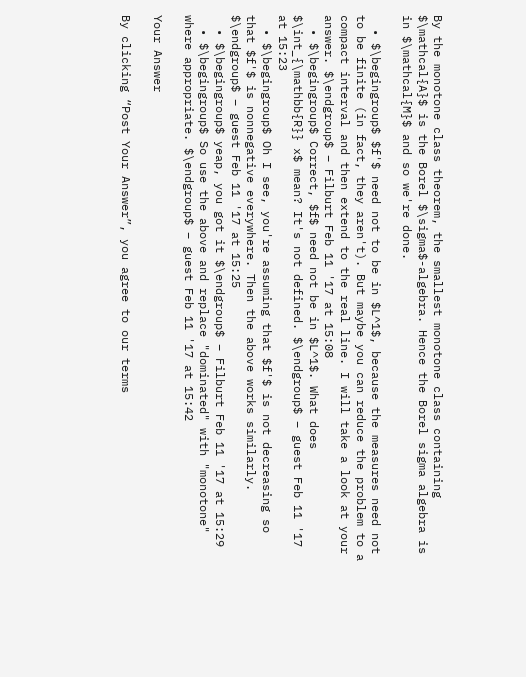By the monotone class theorem, the smallest monotone class containing $\mathcal{A}$ is the Borel $\sigma$-algebra. Hence the Borel sigma algebra is in $\mathcal{M}$ and so we're done.

  • $\begingroup$ $f'$ need not to be in $L^1$, because the measures need not to be finite (in fact, they aren't). But maybe you can reduce the problem to a compact interval and then extend to the real line. I will take a look at your answer. $\endgroup$ – Filburt Feb 11 '17 at 15:08
  • $\begingroup$ Correct, $f$ need not be in $L^1$. What does $\int_{\mathbb{R}} x$ mean? It's not defined. $\endgroup$ – guest Feb 11 '17 at 15:23
  • $\begingroup$ Oh I see, you're assuming that $f'$ is not decreasing so that $f'$ is nonnegative everywhere. Then the above works similarly. $\endgroup$ – guest Feb 11 '17 at 15:25
  • $\begingroup$ yeap, you got it $\endgroup$ – Filburt Feb 11 '17 at 15:29
  • $\begingroup$ So use the above and replace "dominated" with "monotone" where appropriate. $\endgroup$ – guest Feb 11 '17 at 15:42

Your Answer

By clicking “Post Your Answer”, you agree to our terms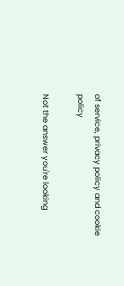of service, privacy policy and cookie policy

Not the answer you're looking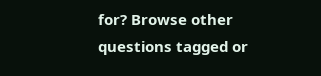for? Browse other questions tagged or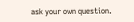ask your own question.